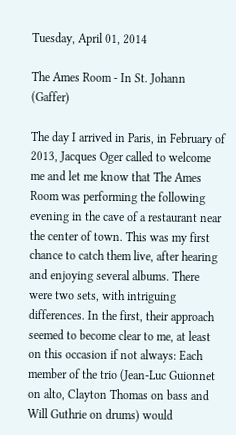Tuesday, April 01, 2014

The Ames Room - In St. Johann (Gaffer)

The day I arrived in Paris, in February of 2013, Jacques Oger called to welcome me and let me know that The Ames Room was performing the following evening in the cave of a restaurant near the center of town. This was my first chance to catch them live, after hearing and enjoying several albums. There were two sets, with intriguing differences. In the first, their approach seemed to become clear to me, at least on this occasion if not always: Each member of the trio (Jean-Luc Guionnet on alto, Clayton Thomas on bass and Will Guthrie on drums) would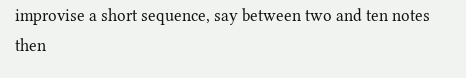improvise a short sequence, say between two and ten notes then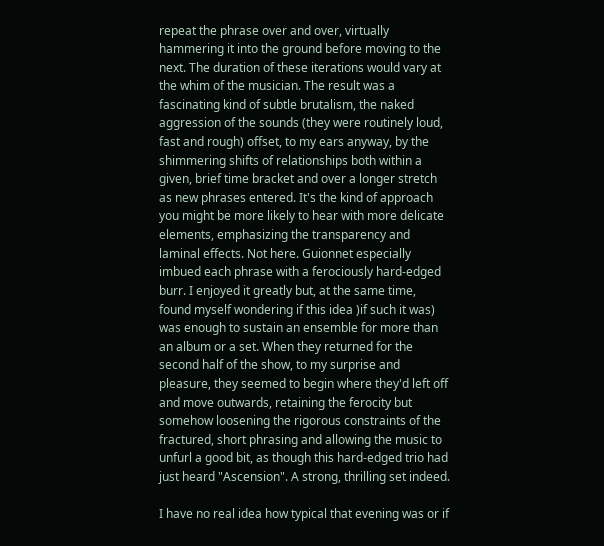repeat the phrase over and over, virtually hammering it into the ground before moving to the next. The duration of these iterations would vary at the whim of the musician. The result was a fascinating kind of subtle brutalism, the naked aggression of the sounds (they were routinely loud, fast and rough) offset, to my ears anyway, by the shimmering shifts of relationships both within a given, brief time bracket and over a longer stretch as new phrases entered. It's the kind of approach you might be more likely to hear with more delicate elements, emphasizing the transparency and laminal effects. Not here. Guionnet especially imbued each phrase with a ferociously hard-edged burr. I enjoyed it greatly but, at the same time, found myself wondering if this idea )if such it was) was enough to sustain an ensemble for more than an album or a set. When they returned for the second half of the show, to my surprise and pleasure, they seemed to begin where they'd left off and move outwards, retaining the ferocity but somehow loosening the rigorous constraints of the fractured, short phrasing and allowing the music to unfurl a good bit, as though this hard-edged trio had just heard "Ascension". A strong, thrilling set indeed.

I have no real idea how typical that evening was or if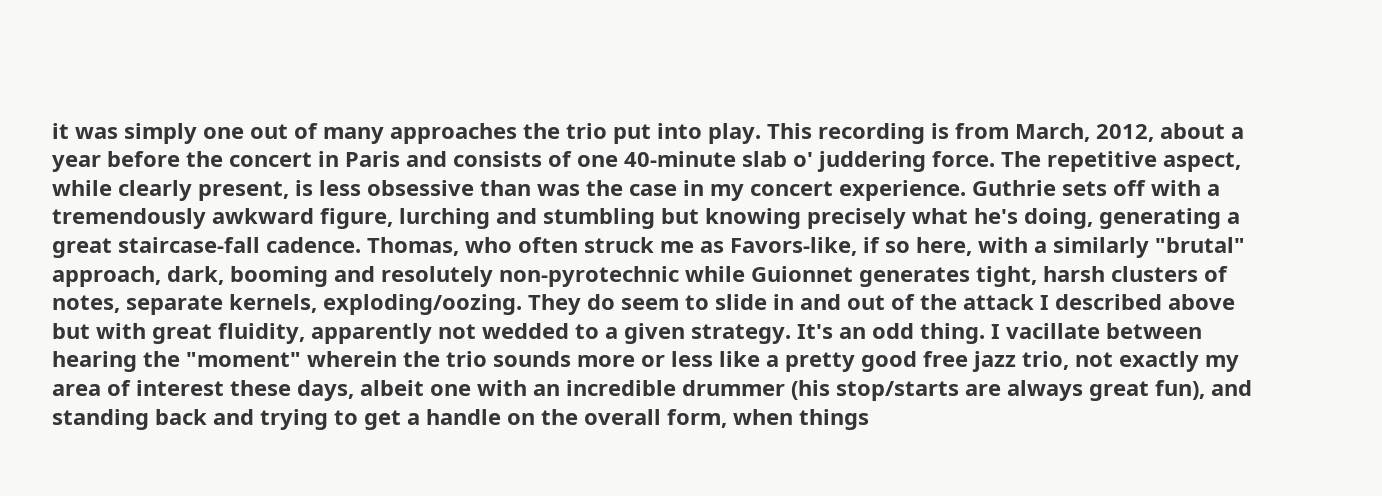it was simply one out of many approaches the trio put into play. This recording is from March, 2012, about a year before the concert in Paris and consists of one 40-minute slab o' juddering force. The repetitive aspect, while clearly present, is less obsessive than was the case in my concert experience. Guthrie sets off with a tremendously awkward figure, lurching and stumbling but knowing precisely what he's doing, generating a great staircase-fall cadence. Thomas, who often struck me as Favors-like, if so here, with a similarly "brutal" approach, dark, booming and resolutely non-pyrotechnic while Guionnet generates tight, harsh clusters of notes, separate kernels, exploding/oozing. They do seem to slide in and out of the attack I described above but with great fluidity, apparently not wedded to a given strategy. It's an odd thing. I vacillate between hearing the "moment" wherein the trio sounds more or less like a pretty good free jazz trio, not exactly my area of interest these days, albeit one with an incredible drummer (his stop/starts are always great fun), and standing back and trying to get a handle on the overall form, when things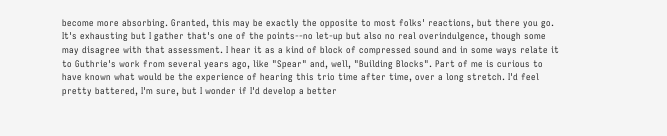become more absorbing. Granted, this may be exactly the opposite to most folks' reactions, but there you go. It's exhausting but I gather that's one of the points--no let-up but also no real overindulgence, though some may disagree with that assessment. I hear it as a kind of block of compressed sound and in some ways relate it to Guthrie's work from several years ago, like "Spear" and, well, "Building Blocks". Part of me is curious to have known what would be the experience of hearing this trio time after time, over a long stretch. I'd feel pretty battered, I'm sure, but I wonder if I'd develop a better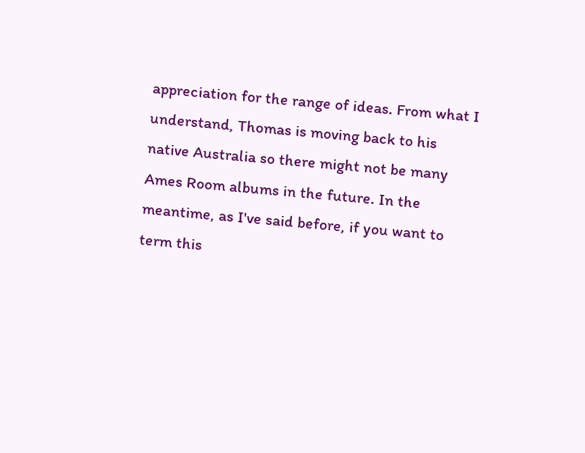appreciation for the range of ideas. From what I understand, Thomas is moving back to his native Australia so there might not be many Ames Room albums in the future. In the meantime, as I've said before, if you want to term this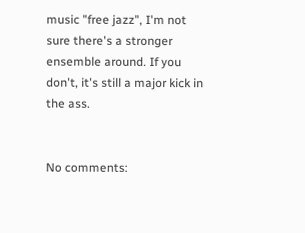music "free jazz", I'm not sure there's a stronger ensemble around. If you don't, it's still a major kick in the ass.


No comments: